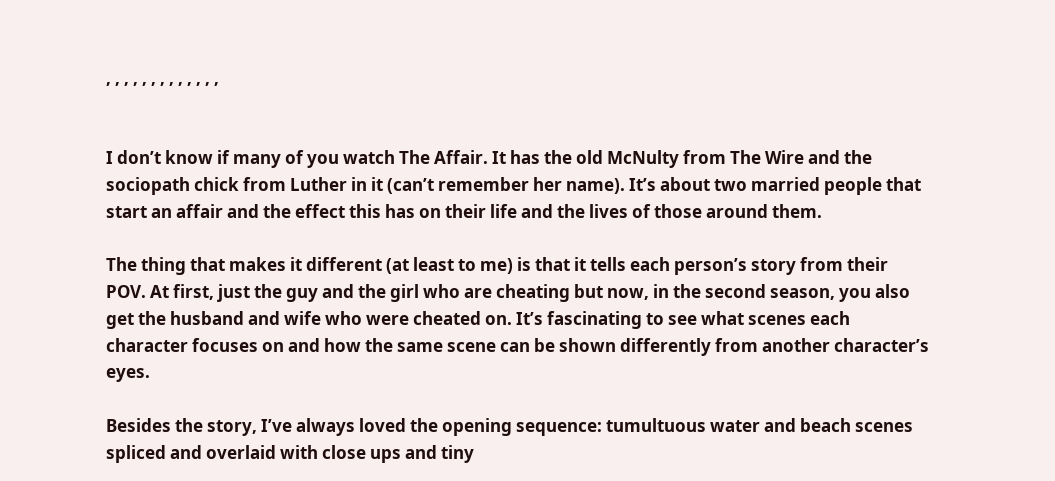, , , , , , , , , , , , ,


I don’t know if many of you watch The Affair. It has the old McNulty from The Wire and the sociopath chick from Luther in it (can’t remember her name). It’s about two married people that start an affair and the effect this has on their life and the lives of those around them.

The thing that makes it different (at least to me) is that it tells each person’s story from their POV. At first, just the guy and the girl who are cheating but now, in the second season, you also get the husband and wife who were cheated on. It’s fascinating to see what scenes each character focuses on and how the same scene can be shown differently from another character’s eyes.

Besides the story, I’ve always loved the opening sequence: tumultuous water and beach scenes spliced and overlaid with close ups and tiny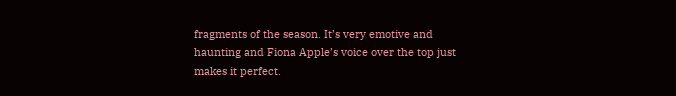fragments of the season. It’s very emotive and haunting and Fiona Apple’s voice over the top just makes it perfect.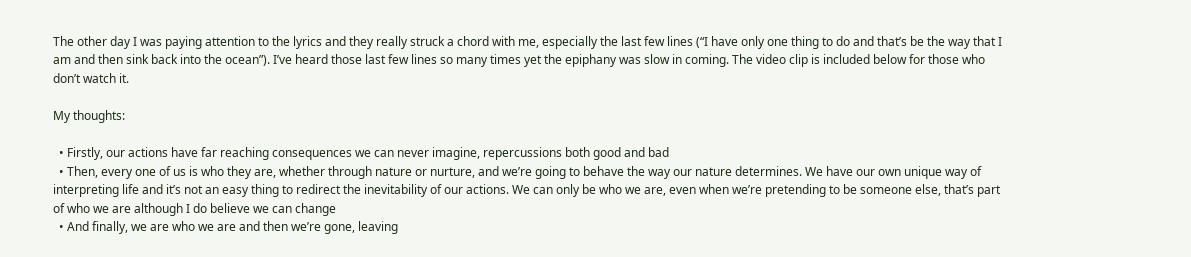The other day I was paying attention to the lyrics and they really struck a chord with me, especially the last few lines (“I have only one thing to do and that’s be the way that I am and then sink back into the ocean”). I’ve heard those last few lines so many times yet the epiphany was slow in coming. The video clip is included below for those who don’t watch it.

My thoughts:

  • Firstly, our actions have far reaching consequences we can never imagine, repercussions both good and bad
  • Then, every one of us is who they are, whether through nature or nurture, and we’re going to behave the way our nature determines. We have our own unique way of interpreting life and it’s not an easy thing to redirect the inevitability of our actions. We can only be who we are, even when we’re pretending to be someone else, that’s part of who we are although I do believe we can change
  • And finally, we are who we are and then we’re gone, leaving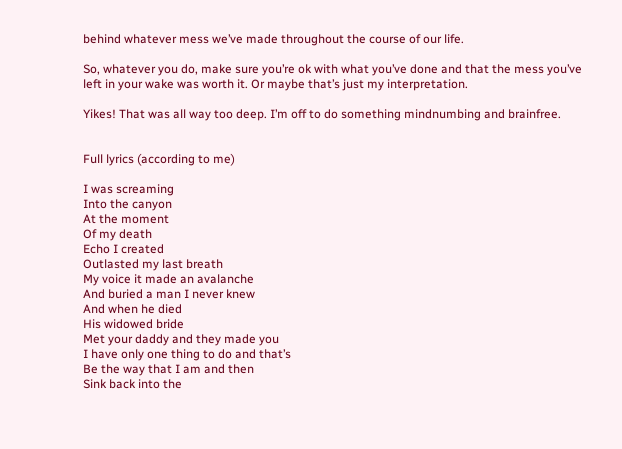behind whatever mess we’ve made throughout the course of our life.

So, whatever you do, make sure you’re ok with what you’ve done and that the mess you’ve left in your wake was worth it. Or maybe that’s just my interpretation.

Yikes! That was all way too deep. I’m off to do something mindnumbing and brainfree.


Full lyrics (according to me)

I was screaming
Into the canyon
At the moment
Of my death
Echo I created
Outlasted my last breath
My voice it made an avalanche
And buried a man I never knew
And when he died
His widowed bride
Met your daddy and they made you
I have only one thing to do and that’s
Be the way that I am and then
Sink back into the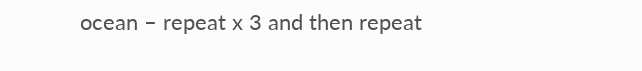ocean – repeat x 3 and then repeat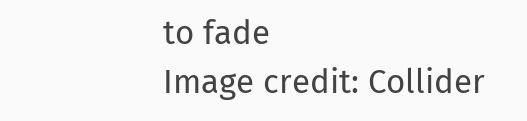to fade
Image credit: Collider